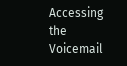Accessing the Voicemail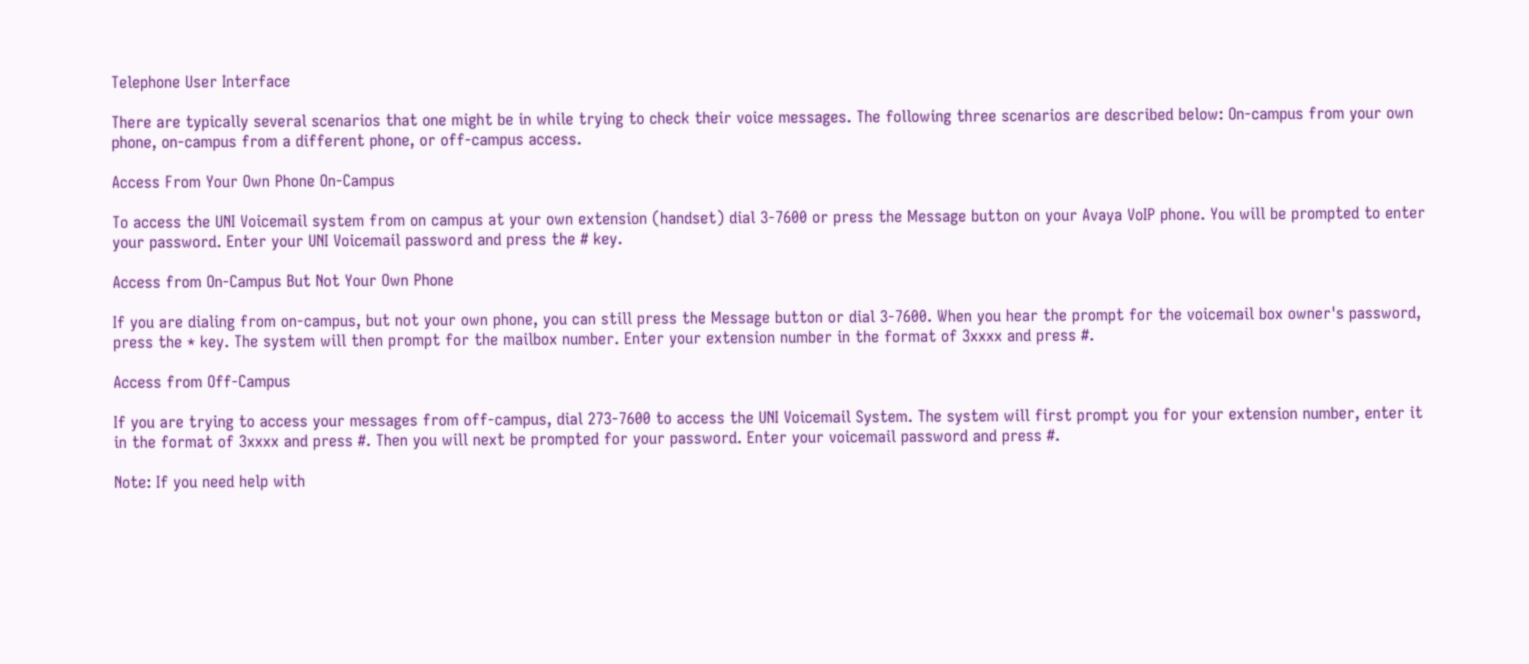Telephone User Interface

There are typically several scenarios that one might be in while trying to check their voice messages. The following three scenarios are described below: On-campus from your own phone, on-campus from a different phone, or off-campus access.

Access From Your Own Phone On-Campus

To access the UNI Voicemail system from on campus at your own extension (handset) dial 3-7600 or press the Message button on your Avaya VoIP phone. You will be prompted to enter your password. Enter your UNI Voicemail password and press the # key.

Access from On-Campus But Not Your Own Phone

If you are dialing from on-campus, but not your own phone, you can still press the Message button or dial 3-7600. When you hear the prompt for the voicemail box owner's password, press the * key. The system will then prompt for the mailbox number. Enter your extension number in the format of 3xxxx and press #.

Access from Off-Campus

If you are trying to access your messages from off-campus, dial 273-7600 to access the UNI Voicemail System. The system will first prompt you for your extension number, enter it in the format of 3xxxx and press #. Then you will next be prompted for your password. Enter your voicemail password and press #.

Note: If you need help with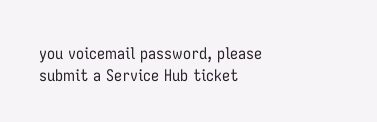you voicemail password, please submit a Service Hub ticket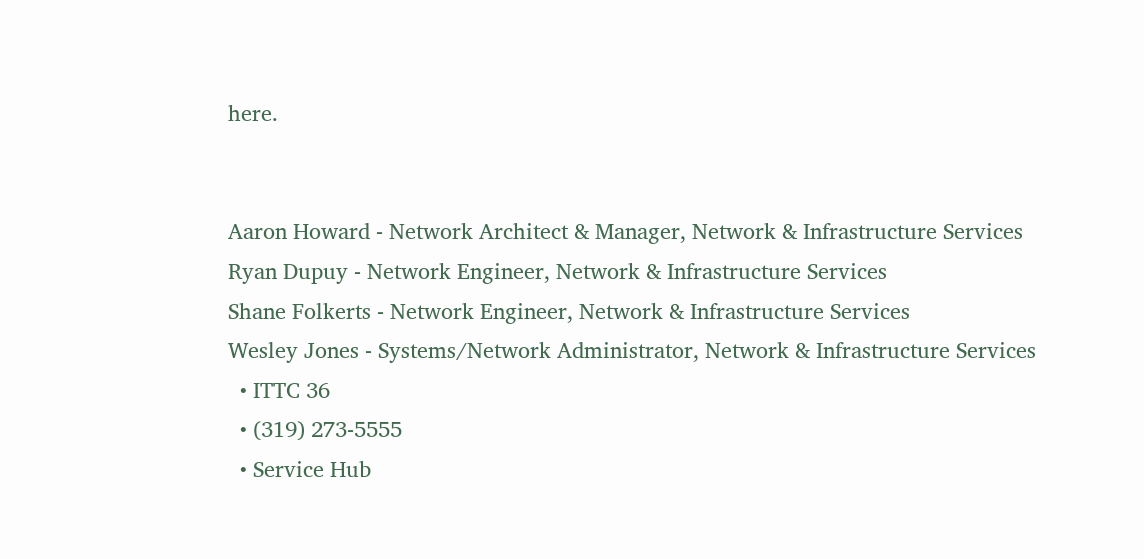here.


Aaron Howard - Network Architect & Manager, Network & Infrastructure Services
Ryan Dupuy - Network Engineer, Network & Infrastructure Services
Shane Folkerts - Network Engineer, Network & Infrastructure Services
Wesley Jones - Systems/Network Administrator, Network & Infrastructure Services
  • ITTC 36
  • (319) 273-5555
  • Service Hub